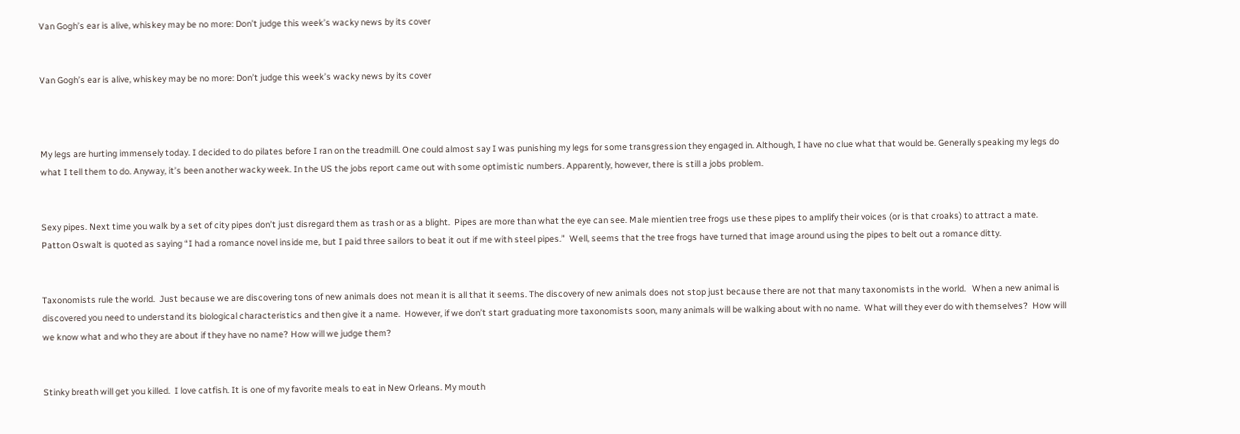Van Gogh’s ear is alive, whiskey may be no more: Don’t judge this week’s wacky news by its cover


Van Gogh’s ear is alive, whiskey may be no more: Don’t judge this week’s wacky news by its cover



My legs are hurting immensely today. I decided to do pilates before I ran on the treadmill. One could almost say I was punishing my legs for some transgression they engaged in. Although, I have no clue what that would be. Generally speaking my legs do what I tell them to do. Anyway, it’s been another wacky week. In the US the jobs report came out with some optimistic numbers. Apparently, however, there is still a jobs problem.


Sexy pipes. Next time you walk by a set of city pipes don’t just disregard them as trash or as a blight.  Pipes are more than what the eye can see. Male mientien tree frogs use these pipes to amplify their voices (or is that croaks) to attract a mate.   Patton Oswalt is quoted as saying “I had a romance novel inside me, but I paid three sailors to beat it out if me with steel pipes.”  Well, seems that the tree frogs have turned that image around using the pipes to belt out a romance ditty.


Taxonomists rule the world.  Just because we are discovering tons of new animals does not mean it is all that it seems. The discovery of new animals does not stop just because there are not that many taxonomists in the world.   When a new animal is discovered you need to understand its biological characteristics and then give it a name.  However, if we don’t start graduating more taxonomists soon, many animals will be walking about with no name.  What will they ever do with themselves?  How will we know what and who they are about if they have no name? How will we judge them?


Stinky breath will get you killed.  I love catfish. It is one of my favorite meals to eat in New Orleans. My mouth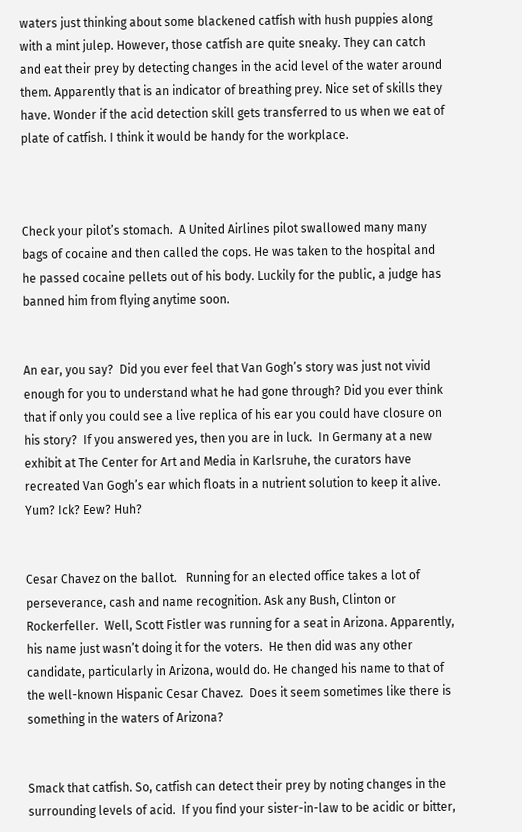waters just thinking about some blackened catfish with hush puppies along with a mint julep. However, those catfish are quite sneaky. They can catch and eat their prey by detecting changes in the acid level of the water around them. Apparently that is an indicator of breathing prey. Nice set of skills they have. Wonder if the acid detection skill gets transferred to us when we eat of plate of catfish. I think it would be handy for the workplace.



Check your pilot’s stomach.  A United Airlines pilot swallowed many many bags of cocaine and then called the cops. He was taken to the hospital and he passed cocaine pellets out of his body. Luckily for the public, a judge has banned him from flying anytime soon.


An ear, you say?  Did you ever feel that Van Gogh’s story was just not vivid enough for you to understand what he had gone through? Did you ever think that if only you could see a live replica of his ear you could have closure on his story?  If you answered yes, then you are in luck.  In Germany at a new exhibit at The Center for Art and Media in Karlsruhe, the curators have recreated Van Gogh’s ear which floats in a nutrient solution to keep it alive.  Yum? Ick? Eew? Huh?


Cesar Chavez on the ballot.   Running for an elected office takes a lot of perseverance, cash and name recognition. Ask any Bush, Clinton or Rockerfeller.  Well, Scott Fistler was running for a seat in Arizona. Apparently, his name just wasn’t doing it for the voters.  He then did was any other candidate, particularly in Arizona, would do. He changed his name to that of the well-known Hispanic Cesar Chavez.  Does it seem sometimes like there is something in the waters of Arizona?


Smack that catfish. So, catfish can detect their prey by noting changes in the surrounding levels of acid.  If you find your sister-in-law to be acidic or bitter,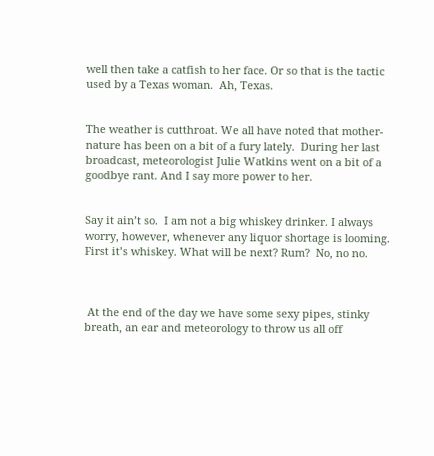well then take a catfish to her face. Or so that is the tactic used by a Texas woman.  Ah, Texas.


The weather is cutthroat. We all have noted that mother-nature has been on a bit of a fury lately.  During her last broadcast, meteorologist Julie Watkins went on a bit of a goodbye rant. And I say more power to her.


Say it ain’t so.  I am not a big whiskey drinker. I always worry, however, whenever any liquor shortage is looming. First it’s whiskey. What will be next? Rum?  No, no no.



 At the end of the day we have some sexy pipes, stinky breath, an ear and meteorology to throw us all off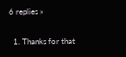6 replies »

  1. Thanks for that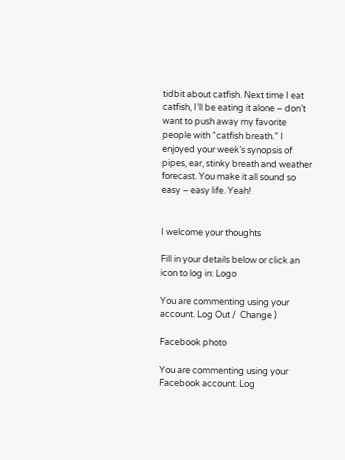tidbit about catfish. Next time I eat catfish, I’ll be eating it alone – don’t want to push away my favorite people with “catfish breath.” I enjoyed your week’s synopsis of pipes, ear, stinky breath and weather forecast. You make it all sound so easy – easy life. Yeah!


I welcome your thoughts

Fill in your details below or click an icon to log in: Logo

You are commenting using your account. Log Out /  Change )

Facebook photo

You are commenting using your Facebook account. Log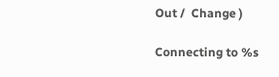Out /  Change )

Connecting to %s